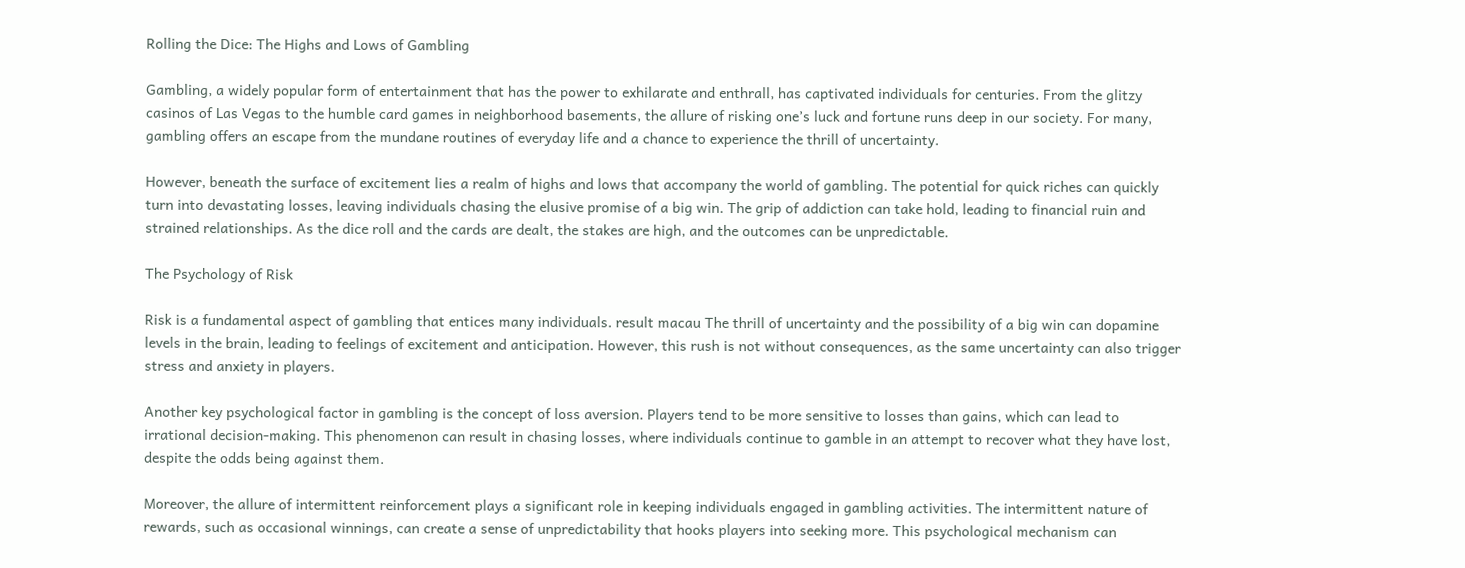Rolling the Dice: The Highs and Lows of Gambling

Gambling, a widely popular form of entertainment that has the power to exhilarate and enthrall, has captivated individuals for centuries. From the glitzy casinos of Las Vegas to the humble card games in neighborhood basements, the allure of risking one’s luck and fortune runs deep in our society. For many, gambling offers an escape from the mundane routines of everyday life and a chance to experience the thrill of uncertainty.

However, beneath the surface of excitement lies a realm of highs and lows that accompany the world of gambling. The potential for quick riches can quickly turn into devastating losses, leaving individuals chasing the elusive promise of a big win. The grip of addiction can take hold, leading to financial ruin and strained relationships. As the dice roll and the cards are dealt, the stakes are high, and the outcomes can be unpredictable.

The Psychology of Risk

Risk is a fundamental aspect of gambling that entices many individuals. result macau The thrill of uncertainty and the possibility of a big win can dopamine levels in the brain, leading to feelings of excitement and anticipation. However, this rush is not without consequences, as the same uncertainty can also trigger stress and anxiety in players.

Another key psychological factor in gambling is the concept of loss aversion. Players tend to be more sensitive to losses than gains, which can lead to irrational decision-making. This phenomenon can result in chasing losses, where individuals continue to gamble in an attempt to recover what they have lost, despite the odds being against them.

Moreover, the allure of intermittent reinforcement plays a significant role in keeping individuals engaged in gambling activities. The intermittent nature of rewards, such as occasional winnings, can create a sense of unpredictability that hooks players into seeking more. This psychological mechanism can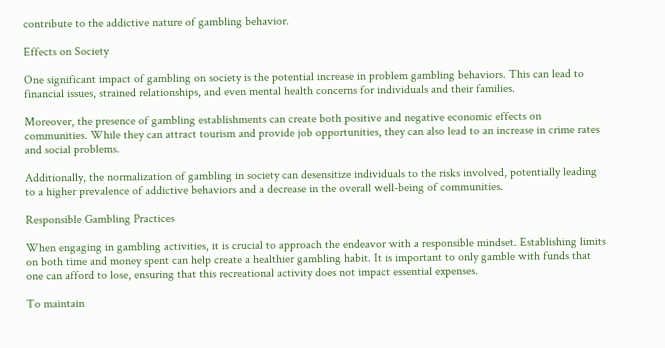contribute to the addictive nature of gambling behavior.

Effects on Society

One significant impact of gambling on society is the potential increase in problem gambling behaviors. This can lead to financial issues, strained relationships, and even mental health concerns for individuals and their families.

Moreover, the presence of gambling establishments can create both positive and negative economic effects on communities. While they can attract tourism and provide job opportunities, they can also lead to an increase in crime rates and social problems.

Additionally, the normalization of gambling in society can desensitize individuals to the risks involved, potentially leading to a higher prevalence of addictive behaviors and a decrease in the overall well-being of communities.

Responsible Gambling Practices

When engaging in gambling activities, it is crucial to approach the endeavor with a responsible mindset. Establishing limits on both time and money spent can help create a healthier gambling habit. It is important to only gamble with funds that one can afford to lose, ensuring that this recreational activity does not impact essential expenses.

To maintain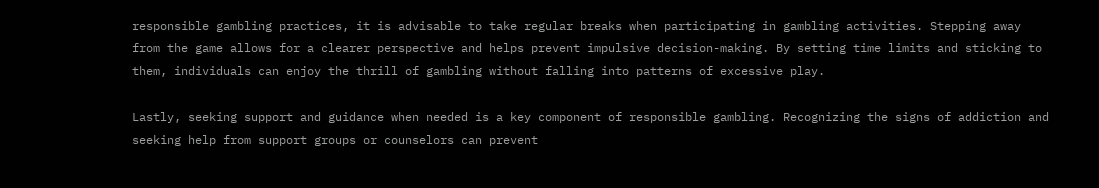responsible gambling practices, it is advisable to take regular breaks when participating in gambling activities. Stepping away from the game allows for a clearer perspective and helps prevent impulsive decision-making. By setting time limits and sticking to them, individuals can enjoy the thrill of gambling without falling into patterns of excessive play.

Lastly, seeking support and guidance when needed is a key component of responsible gambling. Recognizing the signs of addiction and seeking help from support groups or counselors can prevent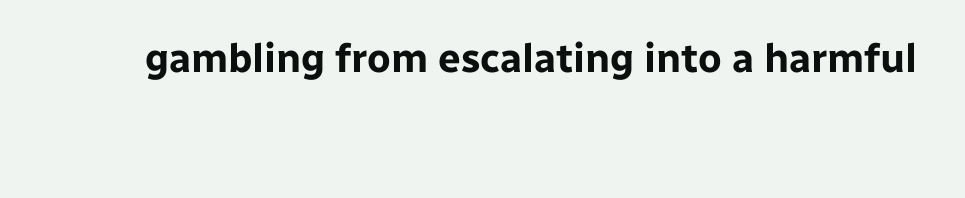gambling from escalating into a harmful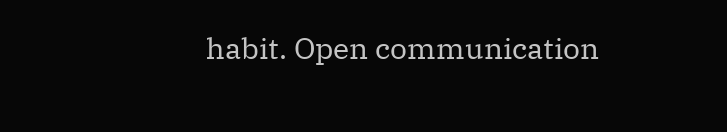habit. Open communication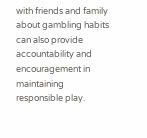with friends and family about gambling habits can also provide accountability and encouragement in maintaining responsible play.